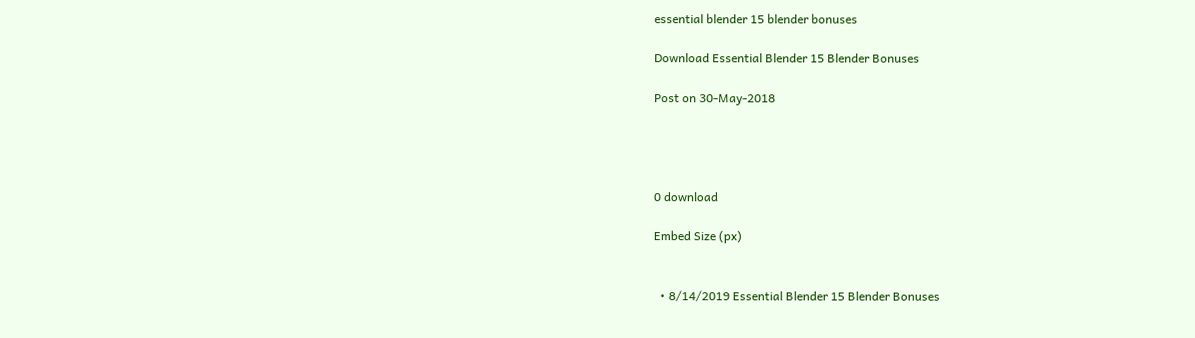essential blender 15 blender bonuses

Download Essential Blender 15 Blender Bonuses

Post on 30-May-2018




0 download

Embed Size (px)


  • 8/14/2019 Essential Blender 15 Blender Bonuses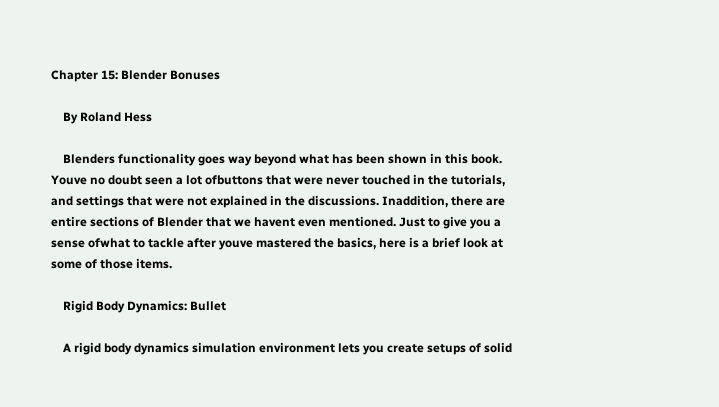Chapter 15: Blender Bonuses

    By Roland Hess

    Blenders functionality goes way beyond what has been shown in this book. Youve no doubt seen a lot ofbuttons that were never touched in the tutorials, and settings that were not explained in the discussions. Inaddition, there are entire sections of Blender that we havent even mentioned. Just to give you a sense ofwhat to tackle after youve mastered the basics, here is a brief look at some of those items.

    Rigid Body Dynamics: Bullet

    A rigid body dynamics simulation environment lets you create setups of solid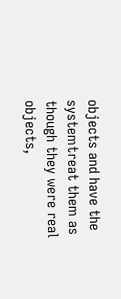objects and have the systemtreat them as though they were real objects,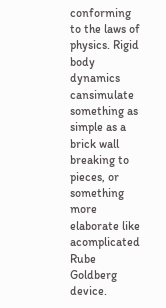conforming to the laws of physics. Rigid body dynamics cansimulate something as simple as a brick wall breaking to pieces, or something more elaborate like acomplicated Rube Goldberg device.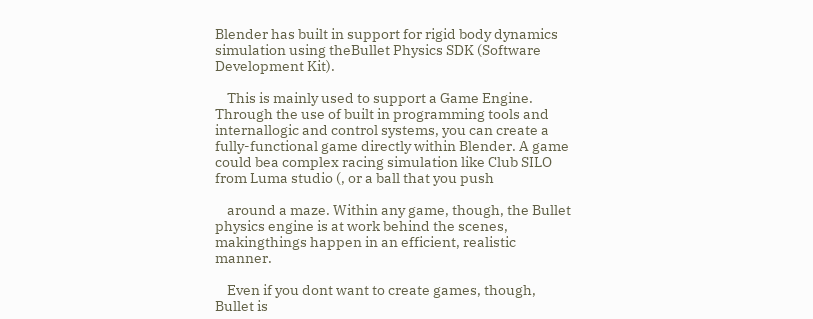Blender has built in support for rigid body dynamics simulation using theBullet Physics SDK (Software Development Kit).

    This is mainly used to support a Game Engine. Through the use of built in programming tools and internallogic and control systems, you can create a fully-functional game directly within Blender. A game could bea complex racing simulation like Club SILO from Luma studio (, or a ball that you push

    around a maze. Within any game, though, the Bullet physics engine is at work behind the scenes, makingthings happen in an efficient, realistic manner.

    Even if you dont want to create games, though, Bullet is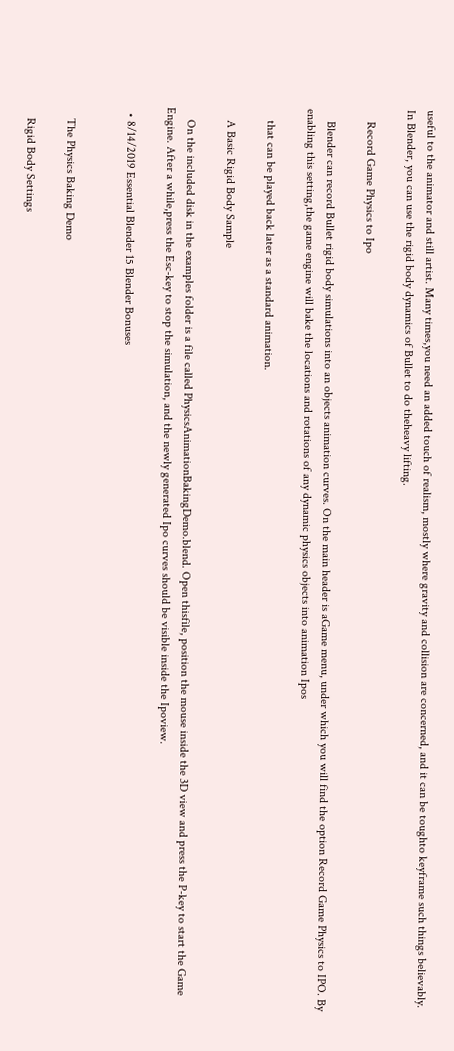useful to the animator and still artist. Many times,you need an added touch of realism, mostly where gravity and collision are concerned, and it can be toughto keyframe such things believably. In Blender, you can use the rigid body dynamics of Bullet to do theheavy lifting.

    Record Game Physics to Ipo

    Blender can record Bullet rigid body simulations into an objects animation curves. On the main header is aGame menu, under which you will find the option Record Game Physics to IPO. By enabling this setting,the game engine will bake the locations and rotations of any dynamic physics objects into animation Ipos

    that can be played back later as a standard animation.

    A Basic Rigid Body Sample

    On the included disk in the examples folder is a file called PhysicsAnimationBakingDemo.blend. Open thisfile, position the mouse inside the 3D view and press the P-key to start the Game Engine. After a while,press the Esc-key to stop the simulation, and the newly generated Ipo curves should be visible inside the Ipoview.

  • 8/14/2019 Essential Blender 15 Blender Bonuses


    The Physics Baking Demo

    Rigid Body Settings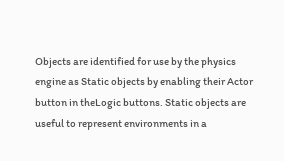Objects are identified for use by the physics engine as Static objects by enabling their Actor button in theLogic buttons. Static objects are useful to represent environments in a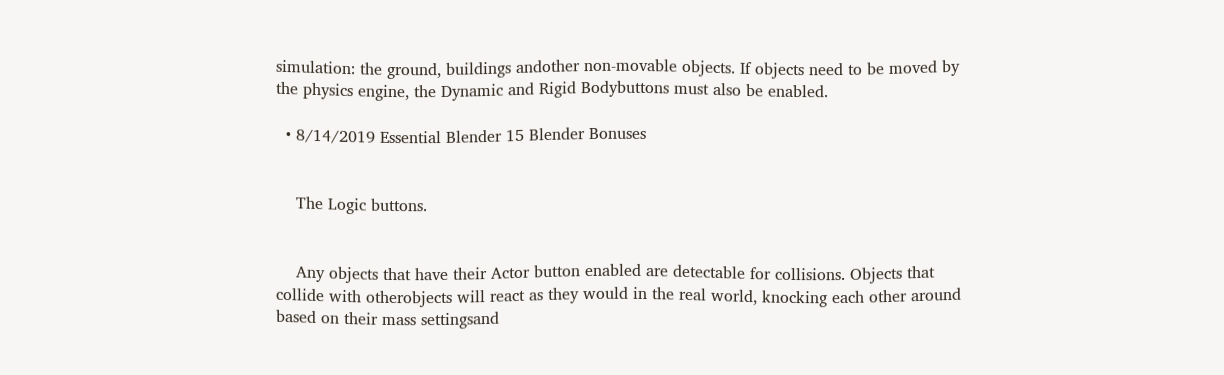simulation: the ground, buildings andother non-movable objects. If objects need to be moved by the physics engine, the Dynamic and Rigid Bodybuttons must also be enabled.

  • 8/14/2019 Essential Blender 15 Blender Bonuses


    The Logic buttons.


    Any objects that have their Actor button enabled are detectable for collisions. Objects that collide with otherobjects will react as they would in the real world, knocking each other around based on their mass settingsand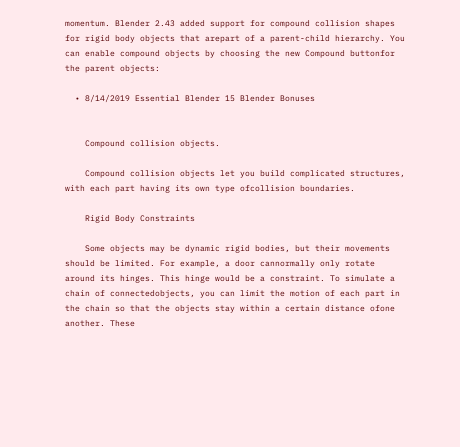momentum. Blender 2.43 added support for compound collision shapes for rigid body objects that arepart of a parent-child hierarchy. You can enable compound objects by choosing the new Compound buttonfor the parent objects:

  • 8/14/2019 Essential Blender 15 Blender Bonuses


    Compound collision objects.

    Compound collision objects let you build complicated structures, with each part having its own type ofcollision boundaries.

    Rigid Body Constraints

    Some objects may be dynamic rigid bodies, but their movements should be limited. For example, a door cannormally only rotate around its hinges. This hinge would be a constraint. To simulate a chain of connectedobjects, you can limit the motion of each part in the chain so that the objects stay within a certain distance ofone another. These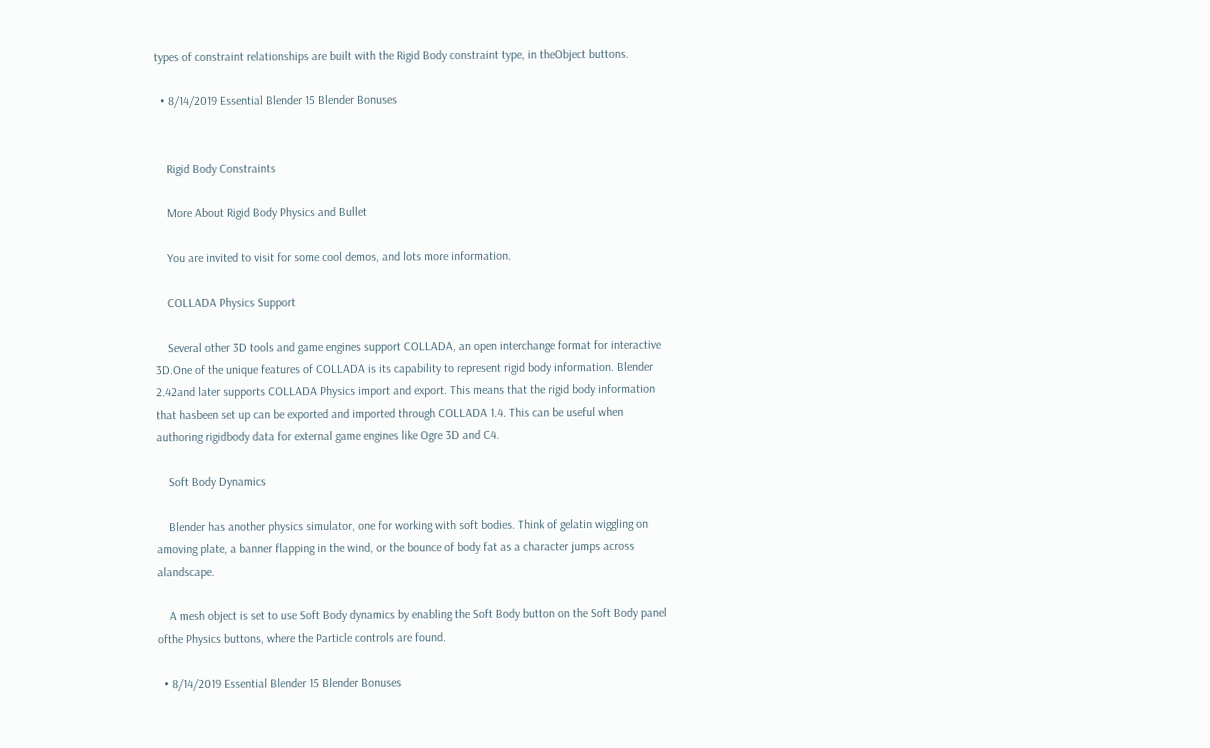types of constraint relationships are built with the Rigid Body constraint type, in theObject buttons.

  • 8/14/2019 Essential Blender 15 Blender Bonuses


    Rigid Body Constraints

    More About Rigid Body Physics and Bullet

    You are invited to visit for some cool demos, and lots more information.

    COLLADA Physics Support

    Several other 3D tools and game engines support COLLADA, an open interchange format for interactive 3D.One of the unique features of COLLADA is its capability to represent rigid body information. Blender 2.42and later supports COLLADA Physics import and export. This means that the rigid body information that hasbeen set up can be exported and imported through COLLADA 1.4. This can be useful when authoring rigidbody data for external game engines like Ogre 3D and C4.

    Soft Body Dynamics

    Blender has another physics simulator, one for working with soft bodies. Think of gelatin wiggling on amoving plate, a banner flapping in the wind, or the bounce of body fat as a character jumps across alandscape.

    A mesh object is set to use Soft Body dynamics by enabling the Soft Body button on the Soft Body panel ofthe Physics buttons, where the Particle controls are found.

  • 8/14/2019 Essential Blender 15 Blender Bonuses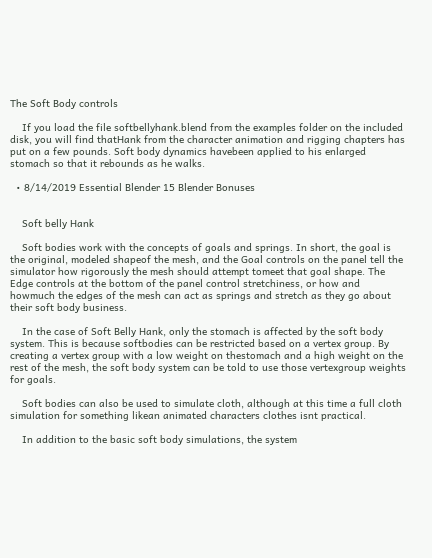The Soft Body controls

    If you load the file softbellyhank.blend from the examples folder on the included disk, you will find thatHank from the character animation and rigging chapters has put on a few pounds. Soft body dynamics havebeen applied to his enlarged stomach so that it rebounds as he walks.

  • 8/14/2019 Essential Blender 15 Blender Bonuses


    Soft belly Hank

    Soft bodies work with the concepts of goals and springs. In short, the goal is the original, modeled shapeof the mesh, and the Goal controls on the panel tell the simulator how rigorously the mesh should attempt tomeet that goal shape. The Edge controls at the bottom of the panel control stretchiness, or how and howmuch the edges of the mesh can act as springs and stretch as they go about their soft body business.

    In the case of Soft Belly Hank, only the stomach is affected by the soft body system. This is because softbodies can be restricted based on a vertex group. By creating a vertex group with a low weight on thestomach and a high weight on the rest of the mesh, the soft body system can be told to use those vertexgroup weights for goals.

    Soft bodies can also be used to simulate cloth, although at this time a full cloth simulation for something likean animated characters clothes isnt practical.

    In addition to the basic soft body simulations, the system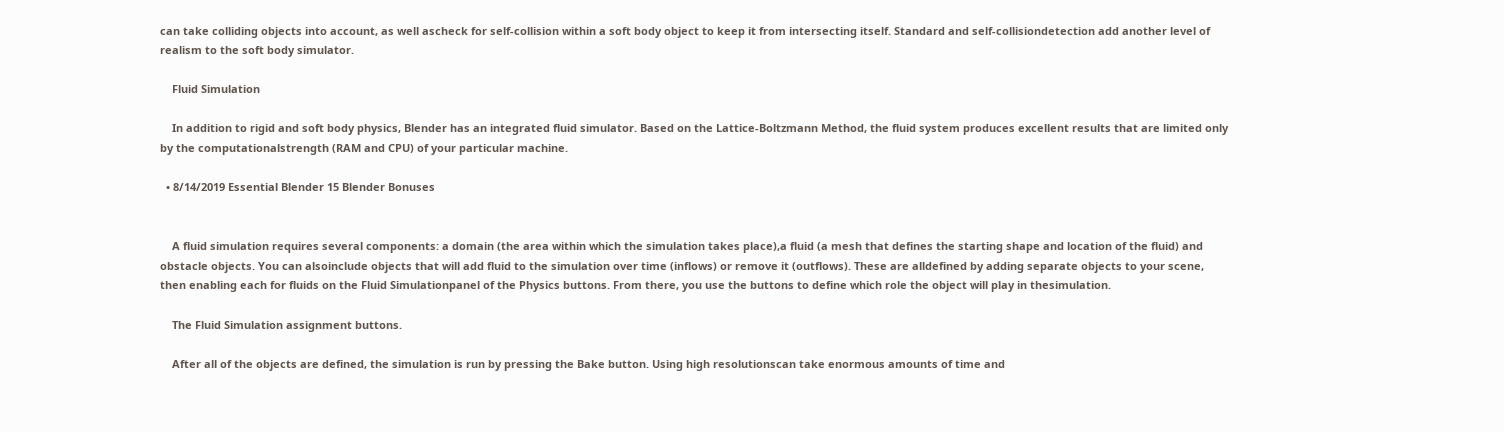can take colliding objects into account, as well ascheck for self-collision within a soft body object to keep it from intersecting itself. Standard and self-collisiondetection add another level of realism to the soft body simulator.

    Fluid Simulation

    In addition to rigid and soft body physics, Blender has an integrated fluid simulator. Based on the Lattice-Boltzmann Method, the fluid system produces excellent results that are limited only by the computationalstrength (RAM and CPU) of your particular machine.

  • 8/14/2019 Essential Blender 15 Blender Bonuses


    A fluid simulation requires several components: a domain (the area within which the simulation takes place),a fluid (a mesh that defines the starting shape and location of the fluid) and obstacle objects. You can alsoinclude objects that will add fluid to the simulation over time (inflows) or remove it (outflows). These are alldefined by adding separate objects to your scene, then enabling each for fluids on the Fluid Simulationpanel of the Physics buttons. From there, you use the buttons to define which role the object will play in thesimulation.

    The Fluid Simulation assignment buttons.

    After all of the objects are defined, the simulation is run by pressing the Bake button. Using high resolutionscan take enormous amounts of time and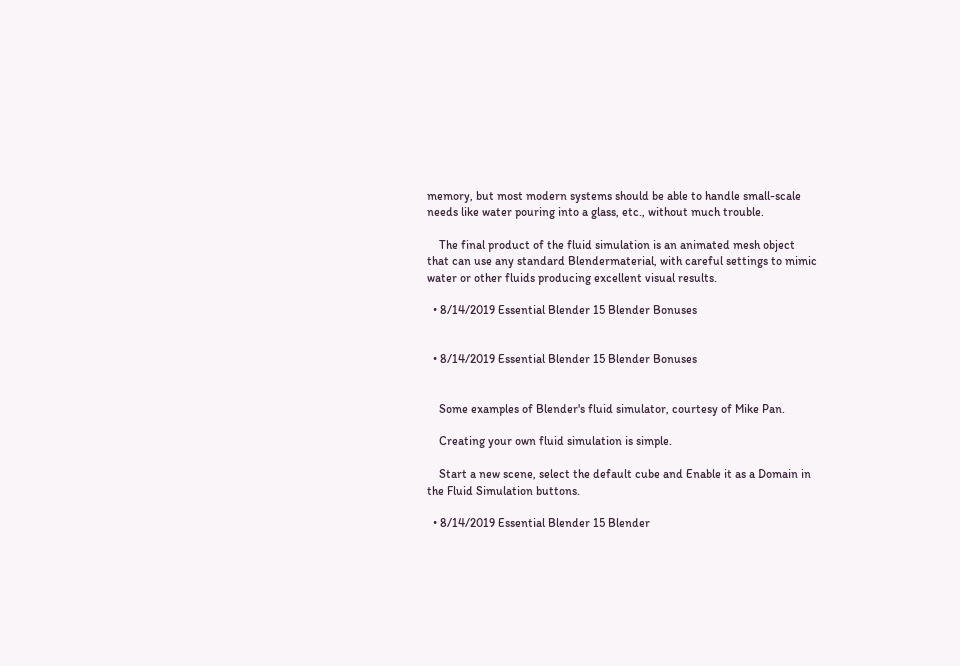memory, but most modern systems should be able to handle small-scale needs like water pouring into a glass, etc., without much trouble.

    The final product of the fluid simulation is an animated mesh object that can use any standard Blendermaterial, with careful settings to mimic water or other fluids producing excellent visual results.

  • 8/14/2019 Essential Blender 15 Blender Bonuses


  • 8/14/2019 Essential Blender 15 Blender Bonuses


    Some examples of Blender's fluid simulator, courtesy of Mike Pan.

    Creating your own fluid simulation is simple.

    Start a new scene, select the default cube and Enable it as a Domain in the Fluid Simulation buttons.

  • 8/14/2019 Essential Blender 15 Blender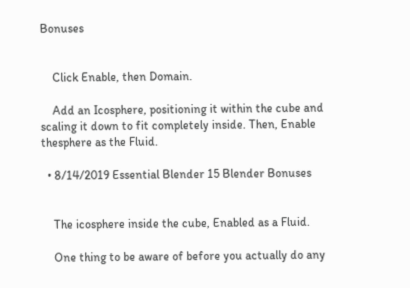Bonuses


    Click Enable, then Domain.

    Add an Icosphere, positioning it within the cube and scaling it down to fit completely inside. Then, Enable thesphere as the Fluid.

  • 8/14/2019 Essential Blender 15 Blender Bonuses


    The icosphere inside the cube, Enabled as a Fluid.

    One thing to be aware of before you actually do any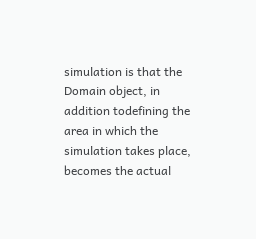simulation is that the Domain object, in addition todefining the area in which the simulation takes place, becomes the actual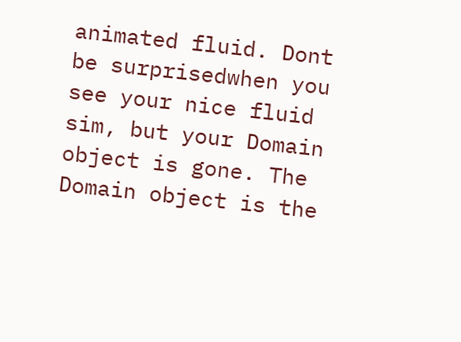animated fluid. Dont be surprisedwhen you see your nice fluid sim, but your Domain object is gone. The Domain object is the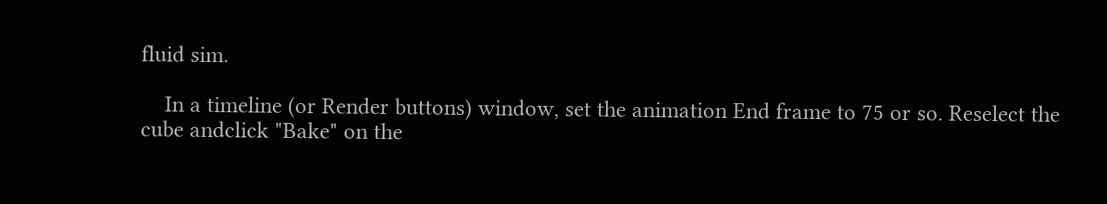fluid sim.

    In a timeline (or Render buttons) window, set the animation End frame to 75 or so. Reselect the cube andclick "Bake" on the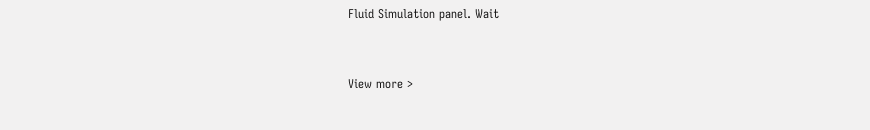Fluid Simulation panel. Wait


View more >